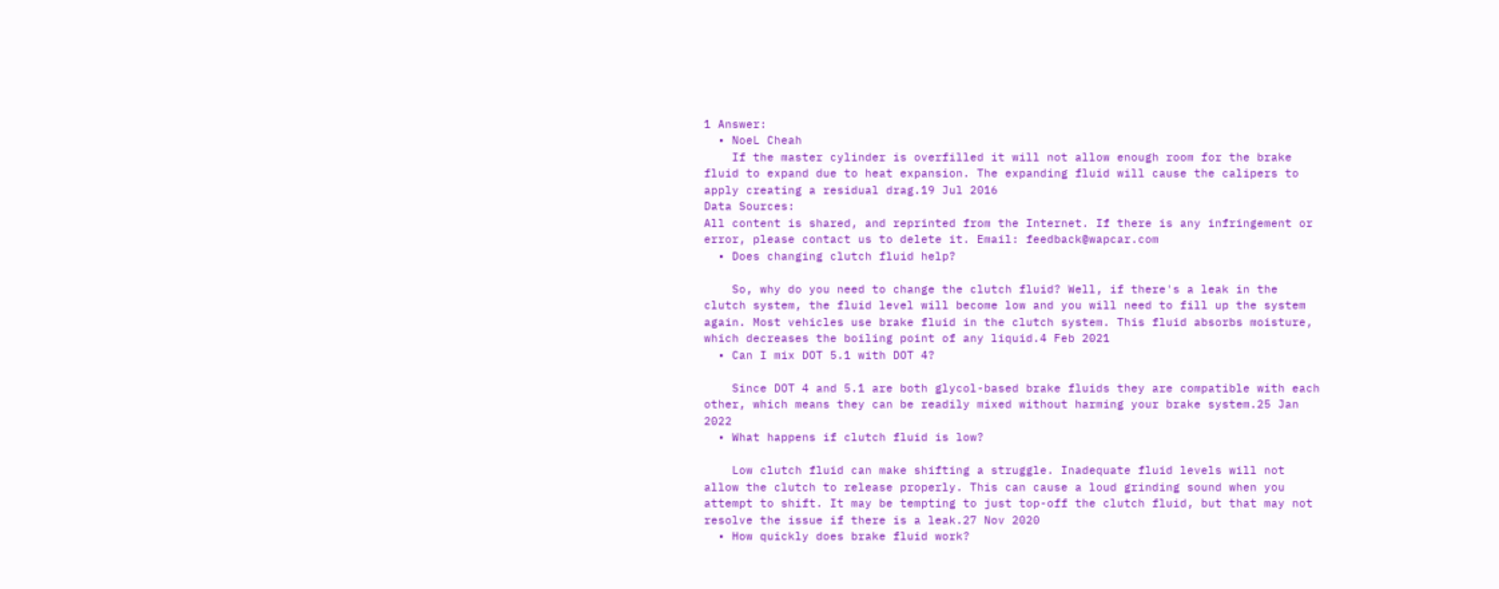1 Answer:
  • NoeL Cheah
    If the master cylinder is overfilled it will not allow enough room for the brake fluid to expand due to heat expansion. The expanding fluid will cause the calipers to apply creating a residual drag.19 Jul 2016
Data Sources:
All content is shared, and reprinted from the Internet. If there is any infringement or error, please contact us to delete it. Email: feedback@wapcar.com
  • Does changing clutch fluid help?

    So, why do you need to change the clutch fluid? Well, if there's a leak in the clutch system, the fluid level will become low and you will need to fill up the system again. Most vehicles use brake fluid in the clutch system. This fluid absorbs moisture, which decreases the boiling point of any liquid.4 Feb 2021
  • Can I mix DOT 5.1 with DOT 4?

    Since DOT 4 and 5.1 are both glycol-based brake fluids they are compatible with each other, which means they can be readily mixed without harming your brake system.25 Jan 2022
  • What happens if clutch fluid is low?

    Low clutch fluid can make shifting a struggle. Inadequate fluid levels will not allow the clutch to release properly. This can cause a loud grinding sound when you attempt to shift. It may be tempting to just top-off the clutch fluid, but that may not resolve the issue if there is a leak.27 Nov 2020
  • How quickly does brake fluid work?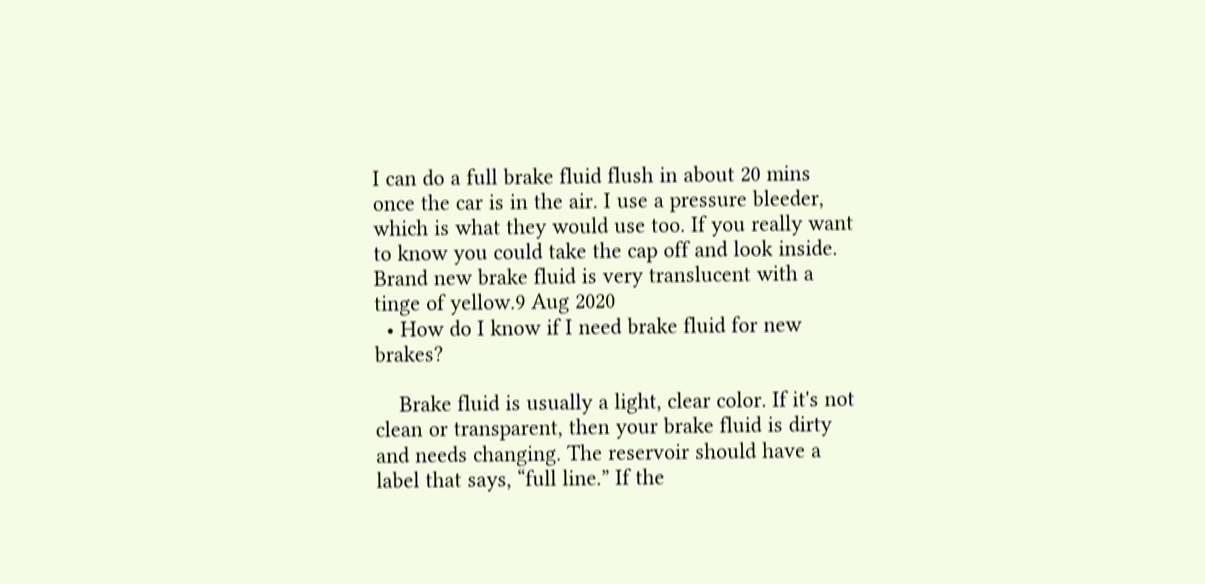I can do a full brake fluid flush in about 20 mins once the car is in the air. I use a pressure bleeder, which is what they would use too. If you really want to know you could take the cap off and look inside. Brand new brake fluid is very translucent with a tinge of yellow.9 Aug 2020
  • How do I know if I need brake fluid for new brakes?

    Brake fluid is usually a light, clear color. If it's not clean or transparent, then your brake fluid is dirty and needs changing. The reservoir should have a label that says, “full line.” If the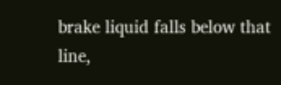brake liquid falls below that line,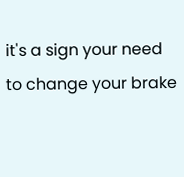it's a sign your need to change your brake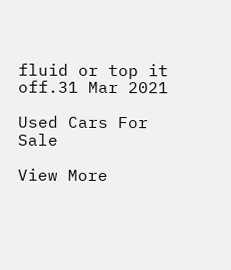fluid or top it off.31 Mar 2021

Used Cars For Sale

View More